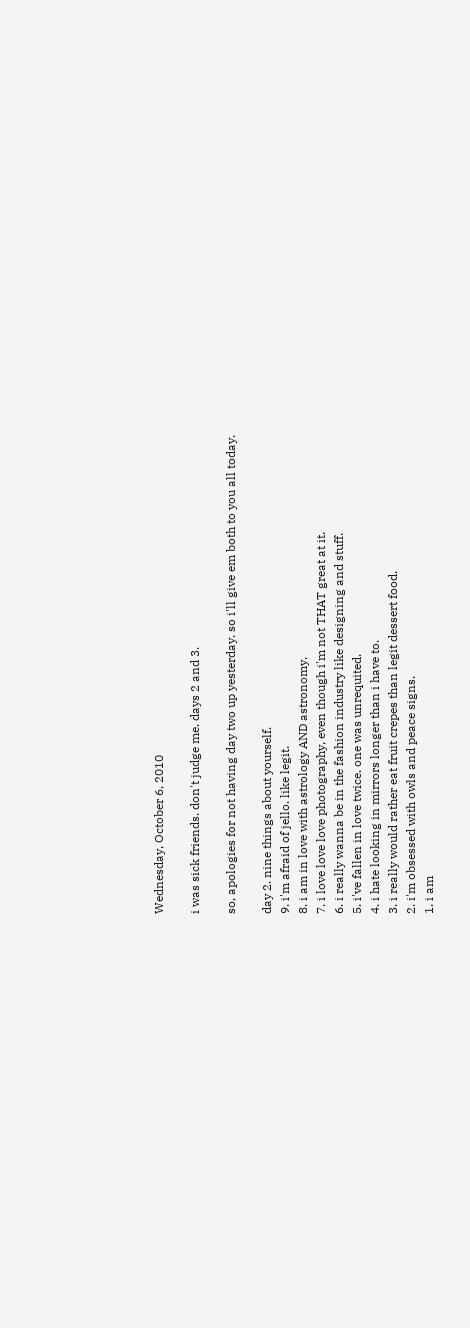Wednesday, October 6, 2010

i was sick friends. don't judge me. days 2 and 3.

so, apologies for not having day two up yesterday. so i'll give em both to you all today.

day 2. nine things about yourself.
9. i'm afraid of jello. like legit.
8. i am in love with astrology AND astronomy.
7. i love love love photography, even though i'm not THAT great at it.
6. i really wanna be in the fashion industry like designing and stuff.
5. i've fallen in love twice. one was unrequited.
4. i hate looking in mirrors longer than i have to.
3. i really would rather eat fruit crepes than legit dessert food.
2. i'm obsessed with owls and peace signs.
1. i am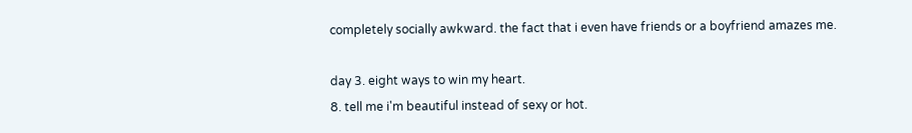completely socially awkward. the fact that i even have friends or a boyfriend amazes me.

day 3. eight ways to win my heart.
8. tell me i'm beautiful instead of sexy or hot.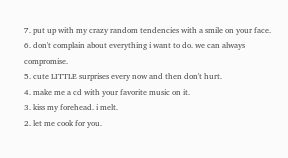7. put up with my crazy random tendencies with a smile on your face.
6. don't complain about everything i want to do. we can always compromise.
5. cute LITTLE surprises every now and then don't hurt.
4. make me a cd with your favorite music on it.
3. kiss my forehead. i melt.
2. let me cook for you.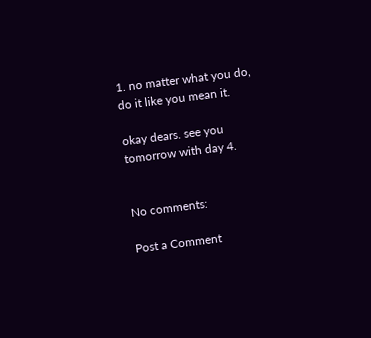1. no matter what you do, do it like you mean it.

okay dears. see you tomorrow with day 4.


No comments:

Post a Comment